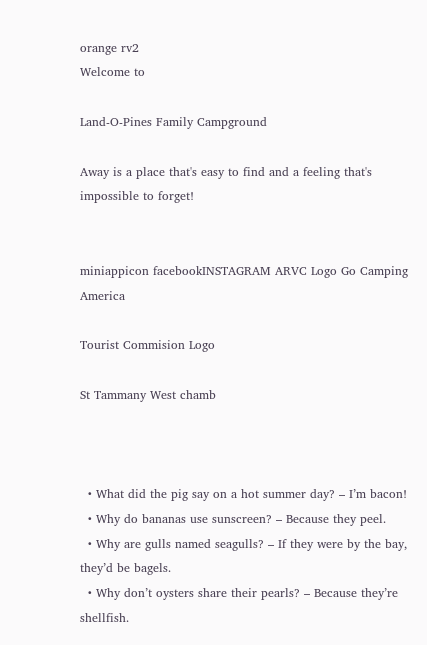orange rv2
Welcome to

Land-O-Pines Family Campground

Away is a place that's easy to find and a feeling that's impossible to forget!


miniappicon facebookINSTAGRAM ARVC Logo Go Camping America

Tourist Commision Logo

St Tammany West chamb



  • What did the pig say on a hot summer day? – I’m bacon!
  • Why do bananas use sunscreen? – Because they peel.
  • Why are gulls named seagulls? – If they were by the bay, they’d be bagels.
  • Why don’t oysters share their pearls? – Because they’re shellfish.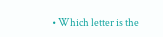• Which letter is the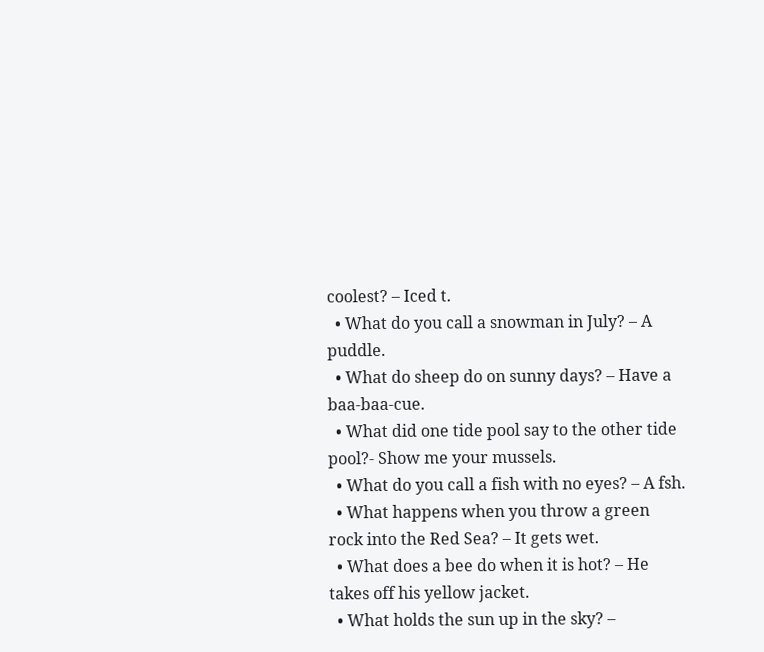coolest? – Iced t.
  • What do you call a snowman in July? – A puddle.
  • What do sheep do on sunny days? – Have a baa-baa-cue.
  • What did one tide pool say to the other tide pool?- Show me your mussels.
  • What do you call a fish with no eyes? – A fsh.
  • What happens when you throw a green rock into the Red Sea? – It gets wet.
  • What does a bee do when it is hot? – He takes off his yellow jacket.
  • What holds the sun up in the sky? –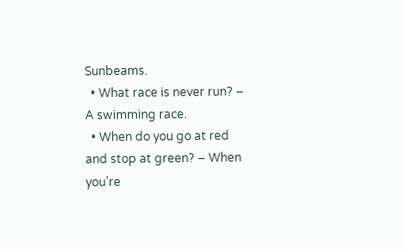Sunbeams.
  • What race is never run? – A swimming race.
  • When do you go at red and stop at green? – When you’re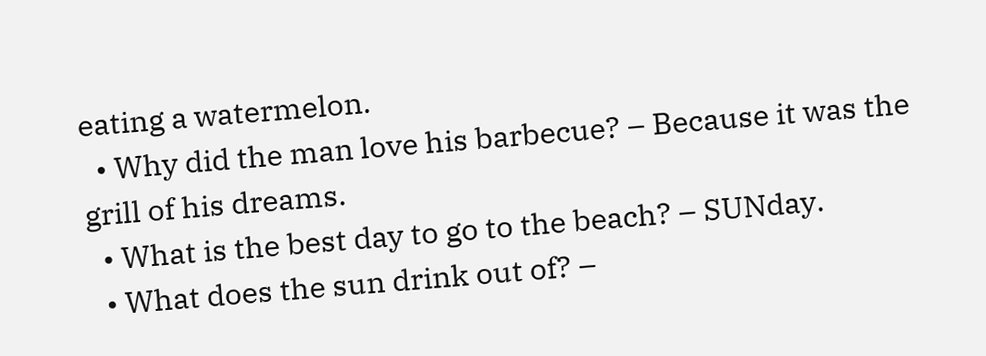eating a watermelon.
  • Why did the man love his barbecue? – Because it was the grill of his dreams.
  • What is the best day to go to the beach? – SUNday.
  • What does the sun drink out of? –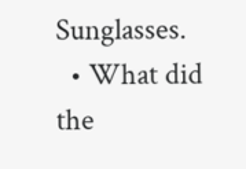Sunglasses.
  • What did the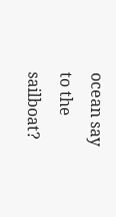ocean say to the sailboat?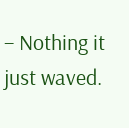– Nothing it just waved.